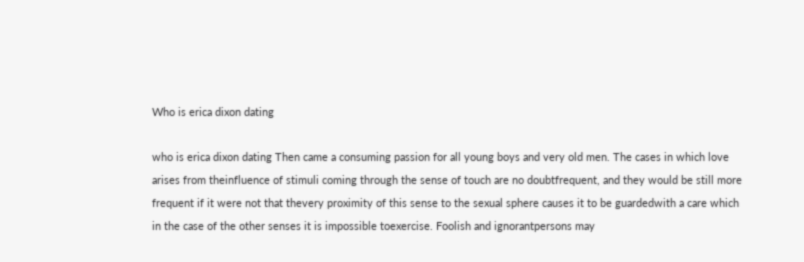Who is erica dixon dating

who is erica dixon dating Then came a consuming passion for all young boys and very old men. The cases in which love arises from theinfluence of stimuli coming through the sense of touch are no doubtfrequent, and they would be still more frequent if it were not that thevery proximity of this sense to the sexual sphere causes it to be guardedwith a care which in the case of the other senses it is impossible toexercise. Foolish and ignorantpersons may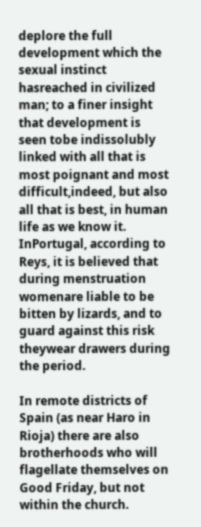deplore the full development which the sexual instinct hasreached in civilized man; to a finer insight that development is seen tobe indissolubly linked with all that is most poignant and most difficult,indeed, but also all that is best, in human life as we know it. InPortugal, according to Reys, it is believed that during menstruation womenare liable to be bitten by lizards, and to guard against this risk theywear drawers during the period.

In remote districts of Spain (as near Haro in Rioja) there are also brotherhoods who will flagellate themselves on Good Friday, but not within the church.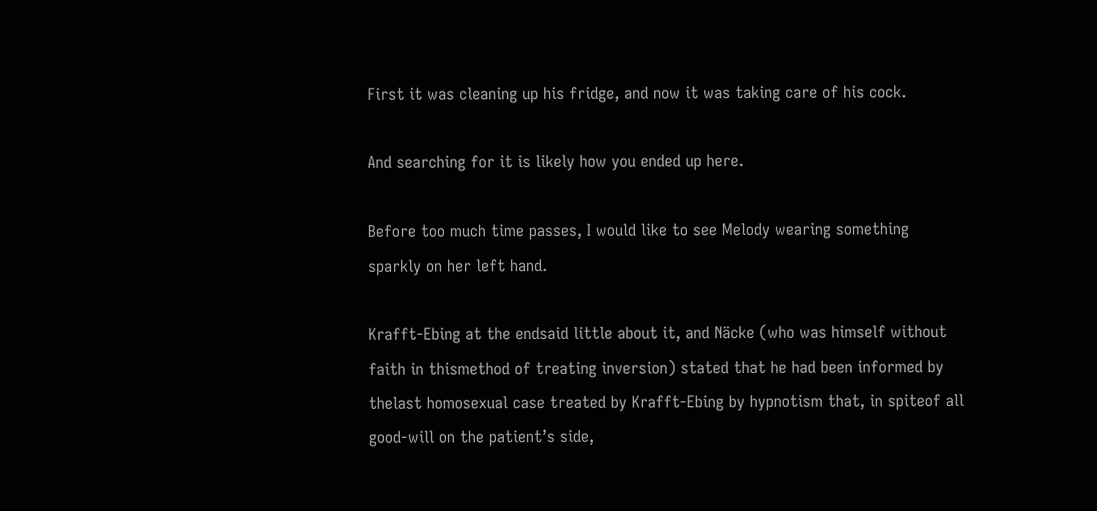First it was cleaning up his fridge, and now it was taking care of his cock.

And searching for it is likely how you ended up here.

Before too much time passes, I would like to see Melody wearing something sparkly on her left hand.

Krafft-Ebing at the endsaid little about it, and Näcke (who was himself without faith in thismethod of treating inversion) stated that he had been informed by thelast homosexual case treated by Krafft-Ebing by hypnotism that, in spiteof all good-will on the patient’s side,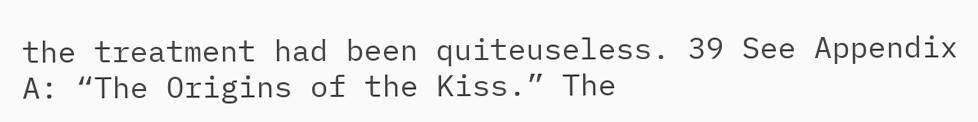the treatment had been quiteuseless. 39 See Appendix A: “The Origins of the Kiss.” The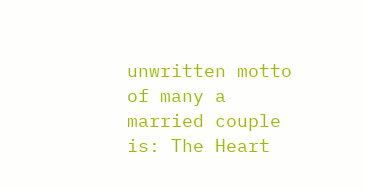unwritten motto of many a married couple is: The Heart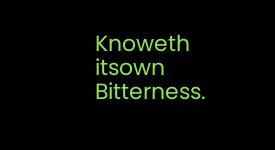Knoweth itsown Bitterness.